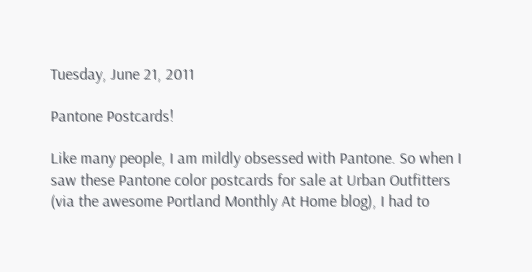Tuesday, June 21, 2011

Pantone Postcards!

Like many people, I am mildly obsessed with Pantone. So when I saw these Pantone color postcards for sale at Urban Outfitters (via the awesome Portland Monthly At Home blog), I had to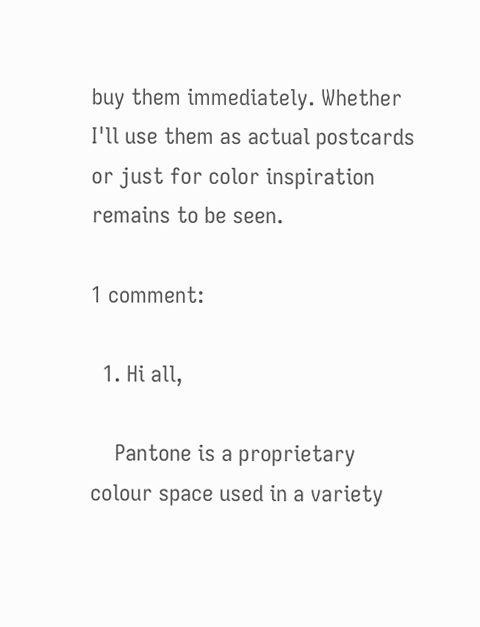buy them immediately. Whether I'll use them as actual postcards or just for color inspiration remains to be seen.

1 comment:

  1. Hi all,

    Pantone is a proprietary colour space used in a variety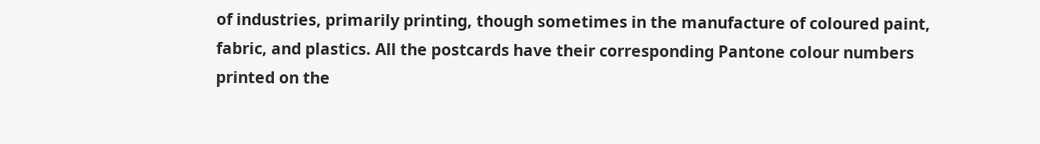of industries, primarily printing, though sometimes in the manufacture of coloured paint, fabric, and plastics. All the postcards have their corresponding Pantone colour numbers printed on the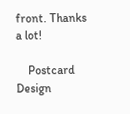front. Thanks a lot!

    Postcard Design